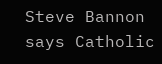Steve Bannon says Catholic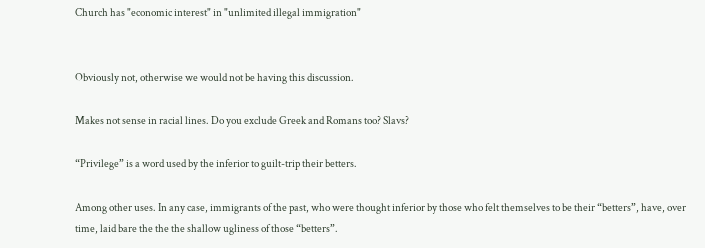Church has "economic interest" in "unlimited illegal immigration"


Obviously not, otherwise we would not be having this discussion.

Makes not sense in racial lines. Do you exclude Greek and Romans too? Slavs?

“Privilege” is a word used by the inferior to guilt-trip their betters.

Among other uses. In any case, immigrants of the past, who were thought inferior by those who felt themselves to be their “betters”, have, over time, laid bare the the the shallow ugliness of those “betters”.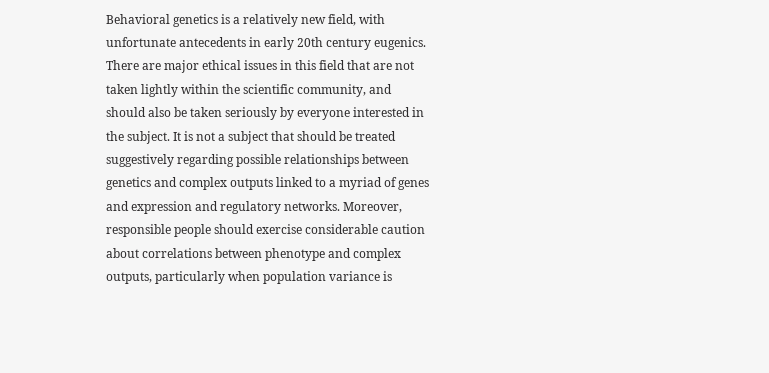Behavioral genetics is a relatively new field, with unfortunate antecedents in early 20th century eugenics. There are major ethical issues in this field that are not taken lightly within the scientific community, and should also be taken seriously by everyone interested in the subject. It is not a subject that should be treated suggestively regarding possible relationships between genetics and complex outputs linked to a myriad of genes and expression and regulatory networks. Moreover, responsible people should exercise considerable caution about correlations between phenotype and complex outputs, particularly when population variance is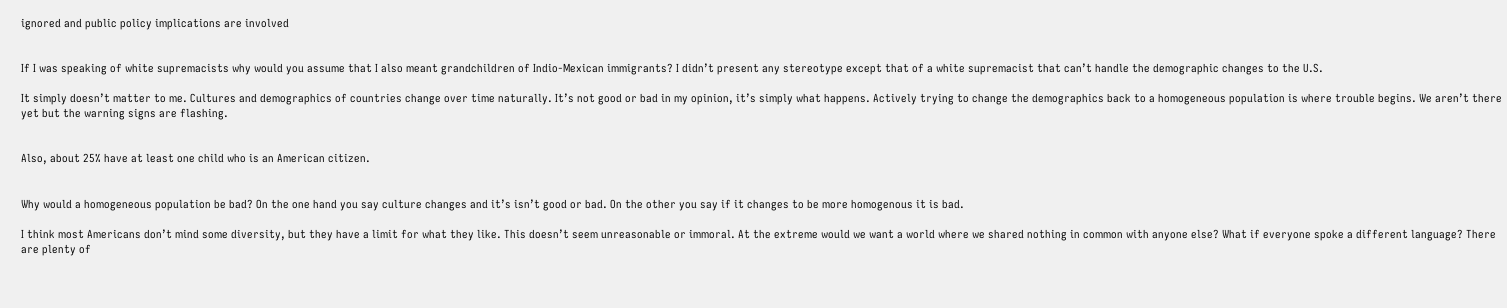ignored and public policy implications are involved


If I was speaking of white supremacists why would you assume that I also meant grandchildren of Indio-Mexican immigrants? I didn’t present any stereotype except that of a white supremacist that can’t handle the demographic changes to the U.S.

It simply doesn’t matter to me. Cultures and demographics of countries change over time naturally. It’s not good or bad in my opinion, it’s simply what happens. Actively trying to change the demographics back to a homogeneous population is where trouble begins. We aren’t there yet but the warning signs are flashing.


Also, about 25% have at least one child who is an American citizen.


Why would a homogeneous population be bad? On the one hand you say culture changes and it’s isn’t good or bad. On the other you say if it changes to be more homogenous it is bad.

I think most Americans don’t mind some diversity, but they have a limit for what they like. This doesn’t seem unreasonable or immoral. At the extreme would we want a world where we shared nothing in common with anyone else? What if everyone spoke a different language? There are plenty of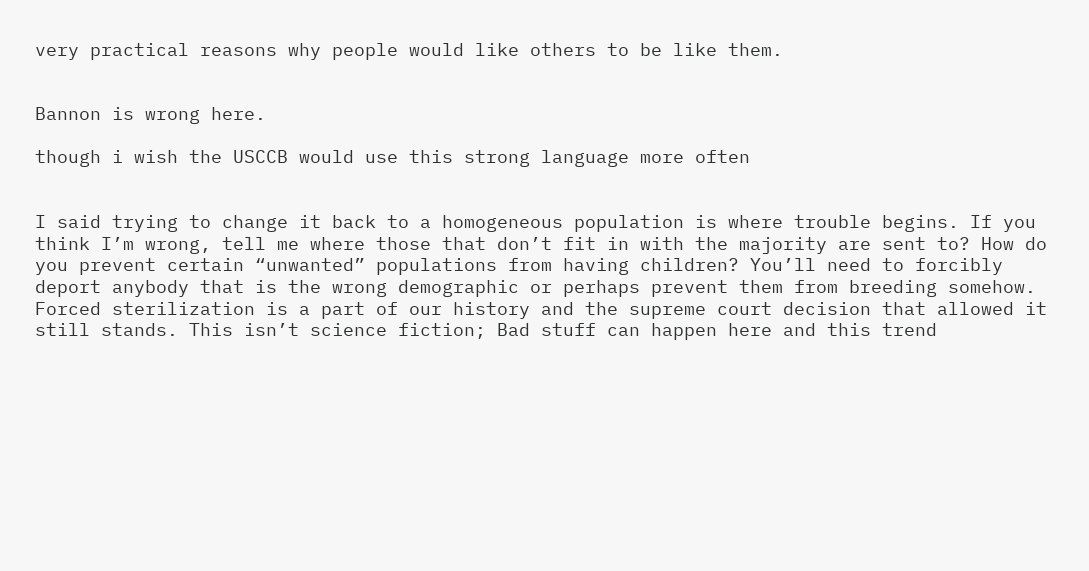very practical reasons why people would like others to be like them.


Bannon is wrong here.

though i wish the USCCB would use this strong language more often


I said trying to change it back to a homogeneous population is where trouble begins. If you think I’m wrong, tell me where those that don’t fit in with the majority are sent to? How do you prevent certain “unwanted” populations from having children? You’ll need to forcibly deport anybody that is the wrong demographic or perhaps prevent them from breeding somehow. Forced sterilization is a part of our history and the supreme court decision that allowed it still stands. This isn’t science fiction; Bad stuff can happen here and this trend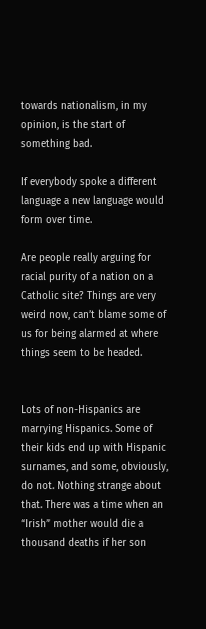towards nationalism, in my opinion, is the start of something bad.

If everybody spoke a different language a new language would form over time.

Are people really arguing for racial purity of a nation on a Catholic site? Things are very weird now, can’t blame some of us for being alarmed at where things seem to be headed.


Lots of non-Hispanics are marrying Hispanics. Some of their kids end up with Hispanic surnames, and some, obviously, do not. Nothing strange about that. There was a time when an “Irish” mother would die a thousand deaths if her son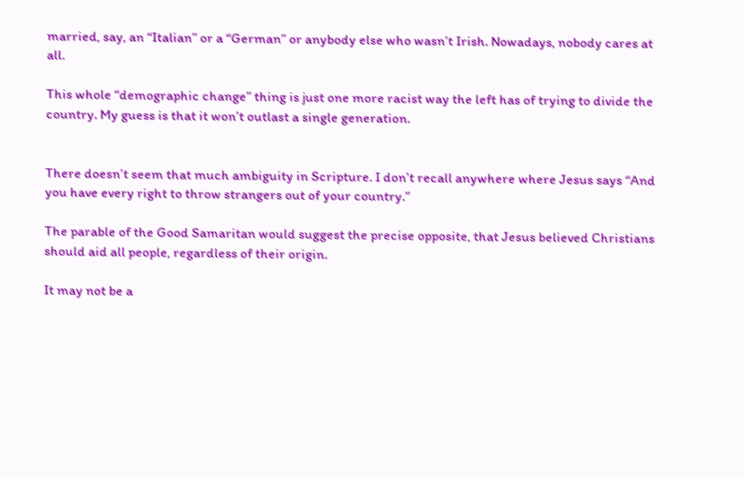married, say, an “Italian” or a “German” or anybody else who wasn’t Irish. Nowadays, nobody cares at all.

This whole “demographic change” thing is just one more racist way the left has of trying to divide the country. My guess is that it won’t outlast a single generation.


There doesn’t seem that much ambiguity in Scripture. I don’t recall anywhere where Jesus says “And you have every right to throw strangers out of your country.”

The parable of the Good Samaritan would suggest the precise opposite, that Jesus believed Christians should aid all people, regardless of their origin.

It may not be a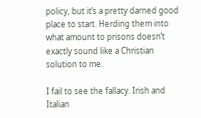policy, but it’s a pretty darned good place to start. Herding them into what amount to prisons doesn’t exactly sound like a Christian solution to me.

I fail to see the fallacy. Irish and Italian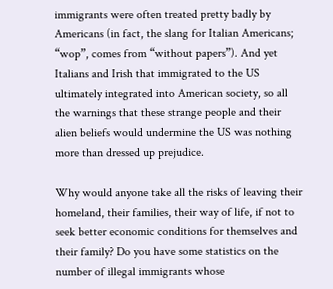immigrants were often treated pretty badly by Americans (in fact, the slang for Italian Americans; “wop”, comes from “without papers”). And yet Italians and Irish that immigrated to the US ultimately integrated into American society, so all the warnings that these strange people and their alien beliefs would undermine the US was nothing more than dressed up prejudice.

Why would anyone take all the risks of leaving their homeland, their families, their way of life, if not to seek better economic conditions for themselves and their family? Do you have some statistics on the number of illegal immigrants whose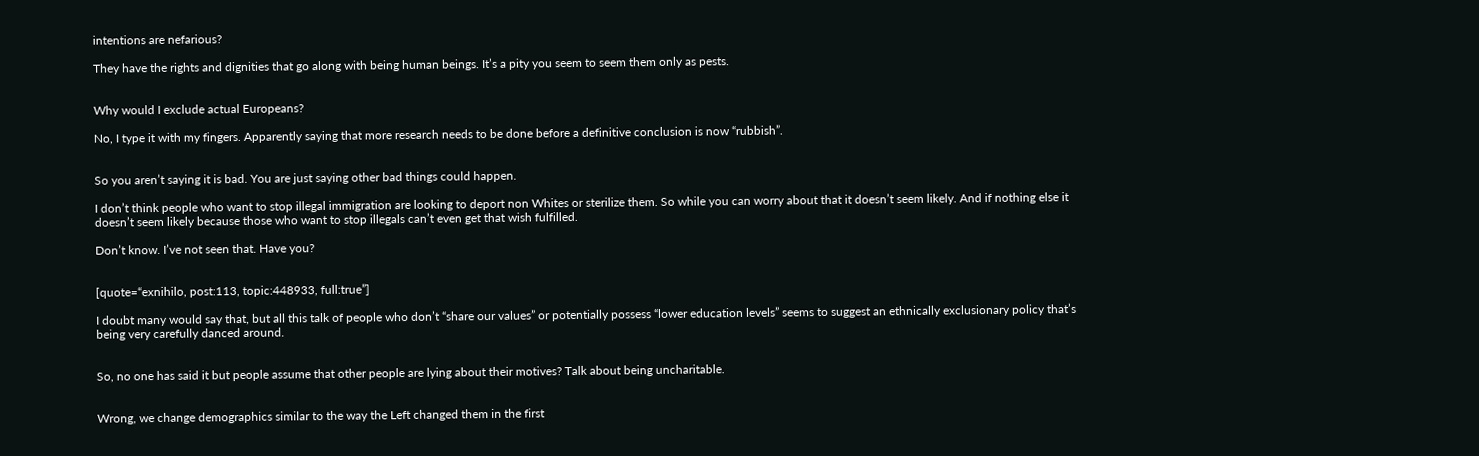intentions are nefarious?

They have the rights and dignities that go along with being human beings. It’s a pity you seem to seem them only as pests.


Why would I exclude actual Europeans?

No, I type it with my fingers. Apparently saying that more research needs to be done before a definitive conclusion is now “rubbish”.


So you aren’t saying it is bad. You are just saying other bad things could happen.

I don’t think people who want to stop illegal immigration are looking to deport non Whites or sterilize them. So while you can worry about that it doesn’t seem likely. And if nothing else it doesn’t seem likely because those who want to stop illegals can’t even get that wish fulfilled.

Don’t know. I’ve not seen that. Have you?


[quote=“exnihilo, post:113, topic:448933, full:true”]

I doubt many would say that, but all this talk of people who don’t “share our values” or potentially possess “lower education levels” seems to suggest an ethnically exclusionary policy that’s being very carefully danced around.


So, no one has said it but people assume that other people are lying about their motives? Talk about being uncharitable.


Wrong, we change demographics similar to the way the Left changed them in the first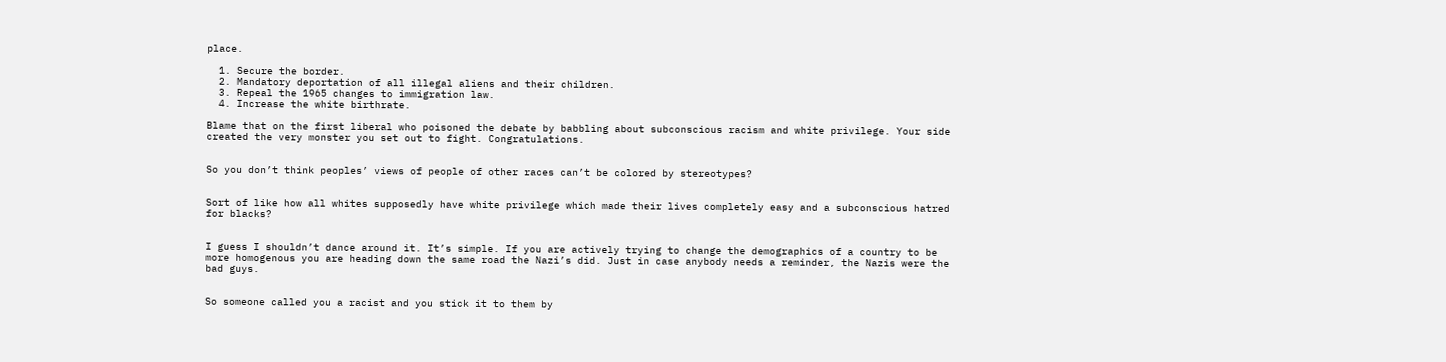place.

  1. Secure the border.
  2. Mandatory deportation of all illegal aliens and their children.
  3. Repeal the 1965 changes to immigration law.
  4. Increase the white birthrate.

Blame that on the first liberal who poisoned the debate by babbling about subconscious racism and white privilege. Your side created the very monster you set out to fight. Congratulations.


So you don’t think peoples’ views of people of other races can’t be colored by stereotypes?


Sort of like how all whites supposedly have white privilege which made their lives completely easy and a subconscious hatred for blacks?


I guess I shouldn’t dance around it. It’s simple. If you are actively trying to change the demographics of a country to be more homogenous you are heading down the same road the Nazi’s did. Just in case anybody needs a reminder, the Nazis were the bad guys.


So someone called you a racist and you stick it to them by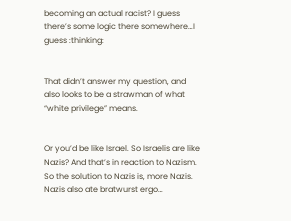becoming an actual racist? I guess there’s some logic there somewhere…I guess :thinking:


That didn’t answer my question, and also looks to be a strawman of what “white privilege” means.


Or you’d be like Israel. So Israelis are like Nazis? And that’s in reaction to Nazism. So the solution to Nazis is, more Nazis. Nazis also ate bratwurst ergo…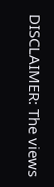DISCLAIMER: The views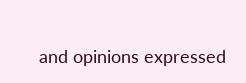and opinions expressed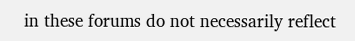in these forums do not necessarily reflect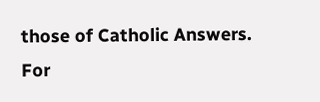those of Catholic Answers. For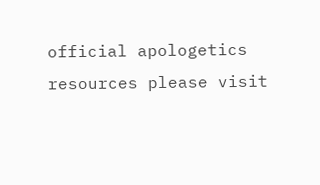official apologetics resources please visit